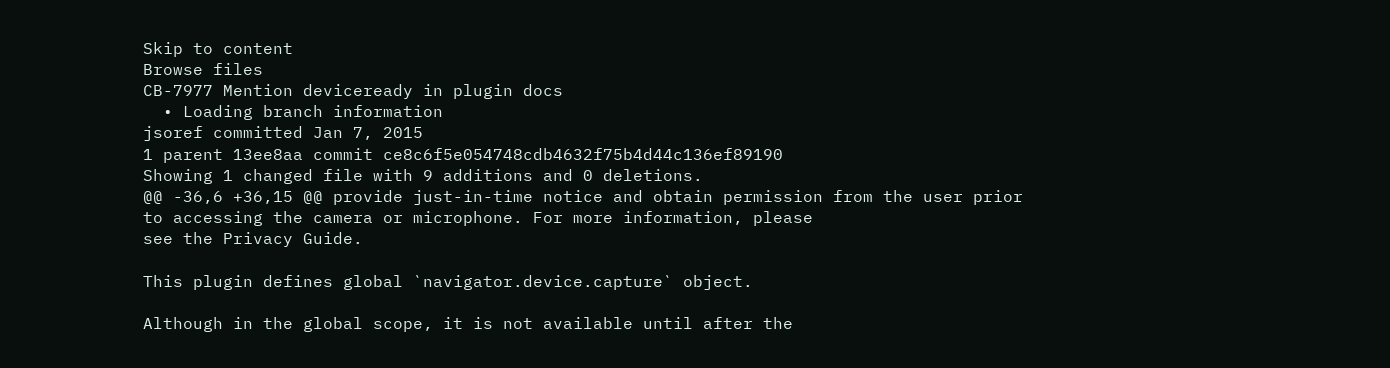Skip to content
Browse files
CB-7977 Mention deviceready in plugin docs
  • Loading branch information
jsoref committed Jan 7, 2015
1 parent 13ee8aa commit ce8c6f5e054748cdb4632f75b4d44c136ef89190
Showing 1 changed file with 9 additions and 0 deletions.
@@ -36,6 +36,15 @@ provide just-in-time notice and obtain permission from the user prior
to accessing the camera or microphone. For more information, please
see the Privacy Guide.

This plugin defines global `navigator.device.capture` object.

Although in the global scope, it is not available until after the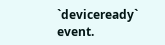`deviceready` event.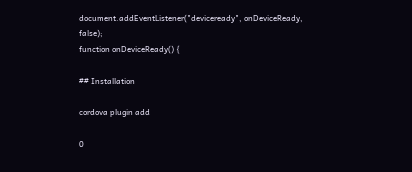document.addEventListener("deviceready", onDeviceReady, false);
function onDeviceReady() {

## Installation

cordova plugin add

0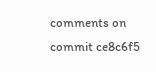comments on commit ce8c6f5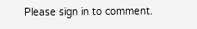Please sign in to comment.